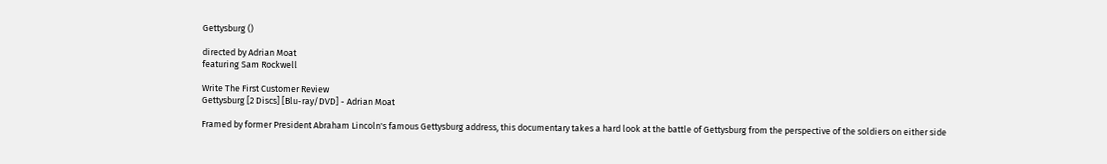Gettysburg ()

directed by Adrian Moat
featuring Sam Rockwell

Write The First Customer Review
Gettysburg [2 Discs] [Blu-ray/DVD] - Adrian Moat

Framed by former President Abraham Lincoln's famous Gettysburg address, this documentary takes a hard look at the battle of Gettysburg from the perspective of the soldiers on either side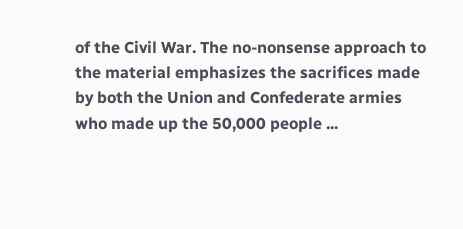of the Civil War. The no-nonsense approach to the material emphasizes the sacrifices made by both the Union and Confederate armies who made up the 50,000 people ...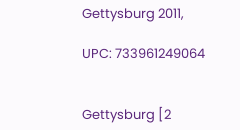Gettysburg 2011,

UPC: 733961249064


Gettysburg [2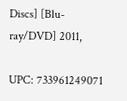Discs] [Blu-ray/DVD] 2011,

UPC: 733961249071